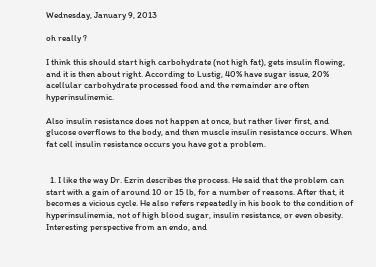Wednesday, January 9, 2013

oh really ?

I think this should start high carbohydrate (not high fat), gets insulin flowing, and it is then about right. According to Lustig, 40% have sugar issue, 20% acellular carbohydrate processed food and the remainder are often hyperinsulinemic.

Also insulin resistance does not happen at once, but rather liver first, and glucose overflows to the body, and then muscle insulin resistance occurs. When fat cell insulin resistance occurs you have got a problem.


  1. I like the way Dr. Ezrin describes the process. He said that the problem can start with a gain of around 10 or 15 lb, for a number of reasons. After that, it becomes a vicious cycle. He also refers repeatedly in his book to the condition of hyperinsulinemia, not of high blood sugar, insulin resistance, or even obesity. Interesting perspective from an endo, and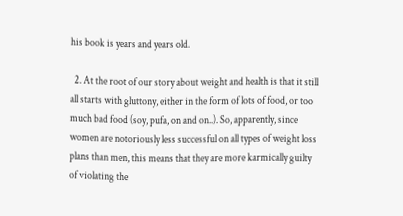his book is years and years old.

  2. At the root of our story about weight and health is that it still all starts with gluttony, either in the form of lots of food, or too much bad food (soy, pufa, on and on..). So, apparently, since women are notoriously less successful on all types of weight loss plans than men, this means that they are more karmically guilty of violating the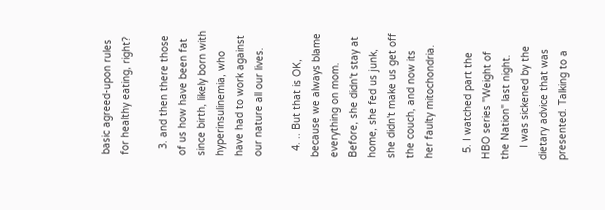basic agreed-upon rules for healthy eating, right?

  3. and then there those of us how have been fat since birth, likely born with hyperinsulinemia, who have had to work against our nature all our lives.

  4. .. But that is OK, because we always blame everything on mom. Before, she didn't stay at home, she fed us junk, she didn't make us get off the couch, and now its her faulty mitochondria.

  5. I watched part the HBO series "Weight of the Nation" last night.
    I was sickened by the dietary advice that was presented. Talking to a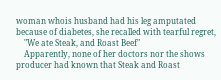woman whois husband had his leg amputated because of diabetes, she recalled with tearful regret,
    "We ate Steak, and Roast Beef"
    Apparently, none of her doctors nor the shows producer had known that Steak and Roast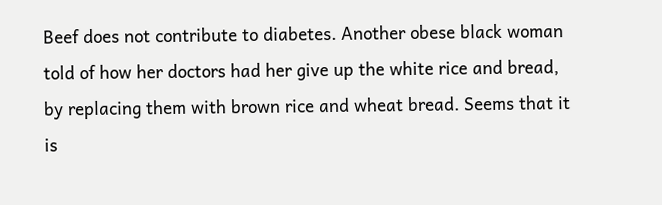Beef does not contribute to diabetes. Another obese black woman told of how her doctors had her give up the white rice and bread, by replacing them with brown rice and wheat bread. Seems that it is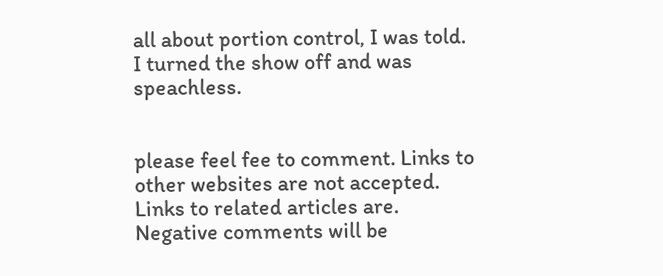all about portion control, I was told. I turned the show off and was speachless.


please feel fee to comment. Links to other websites are not accepted. Links to related articles are. Negative comments will be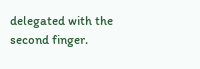delegated with the second finger.